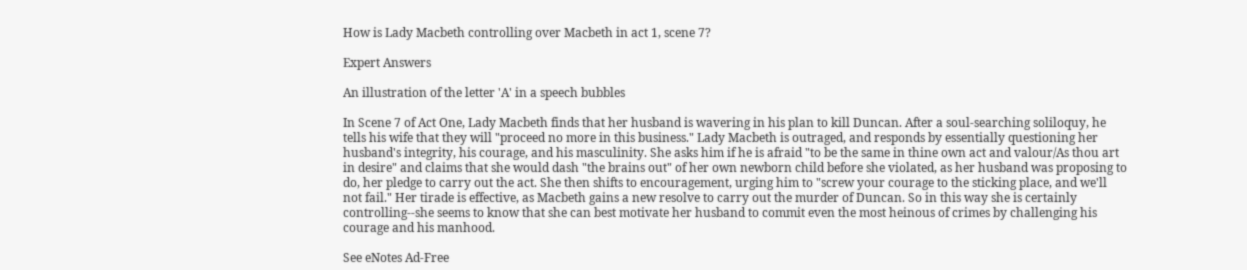How is Lady Macbeth controlling over Macbeth in act 1, scene 7?

Expert Answers

An illustration of the letter 'A' in a speech bubbles

In Scene 7 of Act One, Lady Macbeth finds that her husband is wavering in his plan to kill Duncan. After a soul-searching soliloquy, he tells his wife that they will "proceed no more in this business." Lady Macbeth is outraged, and responds by essentially questioning her husband's integrity, his courage, and his masculinity. She asks him if he is afraid "to be the same in thine own act and valour/As thou art in desire" and claims that she would dash "the brains out" of her own newborn child before she violated, as her husband was proposing to do, her pledge to carry out the act. She then shifts to encouragement, urging him to "screw your courage to the sticking place, and we'll not fail." Her tirade is effective, as Macbeth gains a new resolve to carry out the murder of Duncan. So in this way she is certainly controlling--she seems to know that she can best motivate her husband to commit even the most heinous of crimes by challenging his courage and his manhood.

See eNotes Ad-Free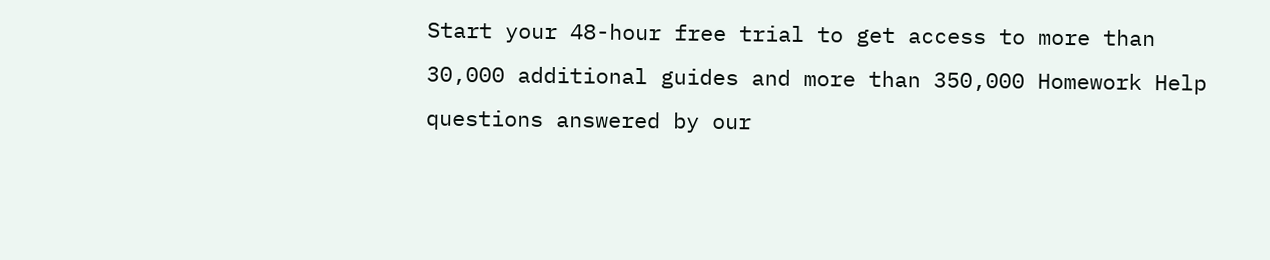Start your 48-hour free trial to get access to more than 30,000 additional guides and more than 350,000 Homework Help questions answered by our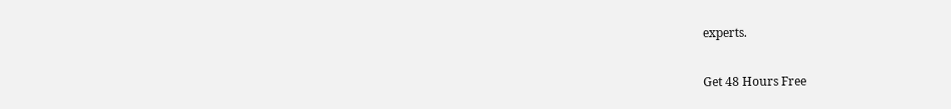experts.

Get 48 Hours Free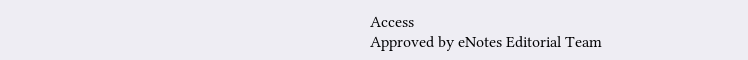Access
Approved by eNotes Editorial Team